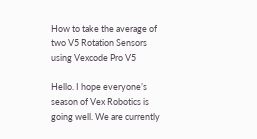How to take the average of two V5 Rotation Sensors using Vexcode Pro V5

Hello. I hope everyone’s season of Vex Robotics is going well. We are currently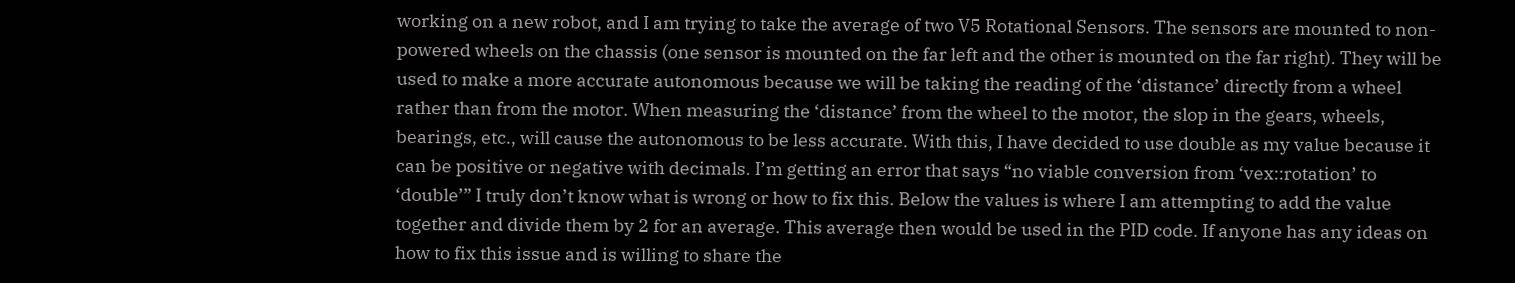working on a new robot, and I am trying to take the average of two V5 Rotational Sensors. The sensors are mounted to non-powered wheels on the chassis (one sensor is mounted on the far left and the other is mounted on the far right). They will be used to make a more accurate autonomous because we will be taking the reading of the ‘distance’ directly from a wheel rather than from the motor. When measuring the ‘distance’ from the wheel to the motor, the slop in the gears, wheels, bearings, etc., will cause the autonomous to be less accurate. With this, I have decided to use double as my value because it can be positive or negative with decimals. I’m getting an error that says “no viable conversion from ‘vex::rotation’ to ‘double’” I truly don’t know what is wrong or how to fix this. Below the values is where I am attempting to add the value together and divide them by 2 for an average. This average then would be used in the PID code. If anyone has any ideas on how to fix this issue and is willing to share the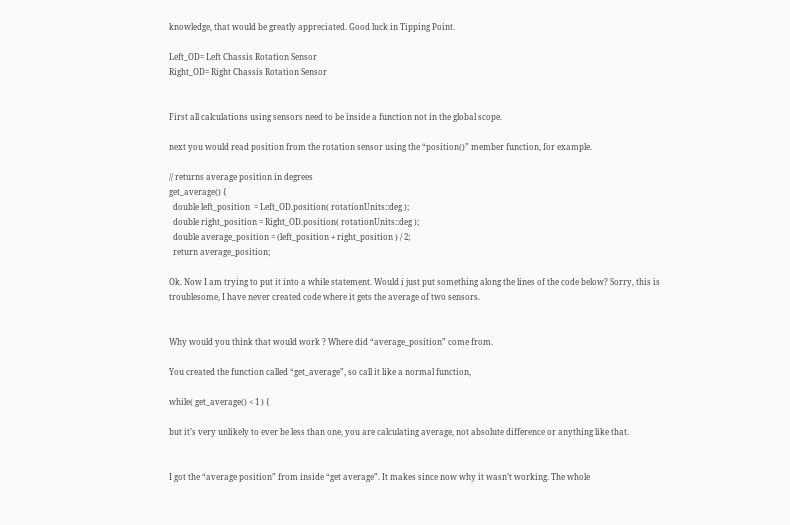knowledge, that would be greatly appreciated. Good luck in Tipping Point.

Left_OD= Left Chassis Rotation Sensor
Right_OD= Right Chassis Rotation Sensor


First all calculations using sensors need to be inside a function not in the global scope.

next you would read position from the rotation sensor using the “position()” member function, for example.

// returns average position in degrees
get_average() {
  double left_position  = Left_OD.position( rotationUnits::deg );
  double right_position = Right_OD.position( rotationUnits::deg );
  double average_position = (left_position + right_position ) / 2;
  return average_position;

Ok. Now I am trying to put it into a while statement. Would i just put something along the lines of the code below? Sorry, this is troublesome, I have never created code where it gets the average of two sensors.


Why would you think that would work ? Where did “average_position” come from.

You created the function called “get_average”, so call it like a normal function,

while( get_average() < 1 ) {

but it’s very unlikely to ever be less than one, you are calculating average, not absolute difference or anything like that.


I got the “average position” from inside “get average”. It makes since now why it wasn’t working. The whole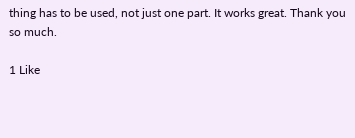thing has to be used, not just one part. It works great. Thank you so much.

1 Like